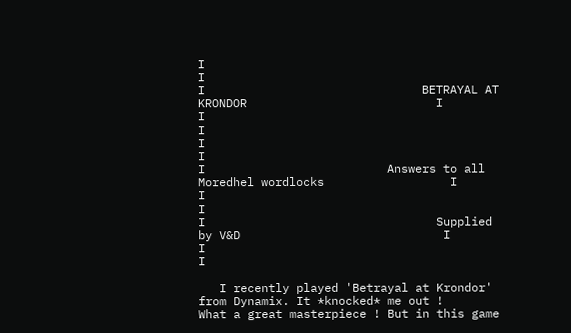I                                                                             I
I                               BETRAYAL AT KRONDOR                           I
I                                                                             I
I                                                                             I
I                          Answers to all Moredhel wordlocks                  I
I                                                                             I
I                                 Supplied by V&D                             I
I                                                                             I

   I recently played 'Betrayal at Krondor' from Dynamix. It *knocked* me out !
What a great masterpiece ! But in this game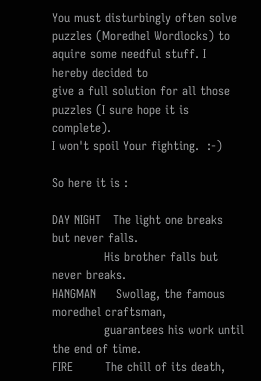You must disturbingly often solve
puzzles (Moredhel Wordlocks) to aquire some needful stuff. I hereby decided to
give a full solution for all those puzzles (I sure hope it is complete).
I won't spoil Your fighting.  :-)

So here it is :

DAY NIGHT   The light one breaks but never falls.
             His brother falls but never breaks.
HANGMAN     Swollag, the famous moredhel craftsman,
             guarantees his work until the end of time.
FIRE        The chill of its death,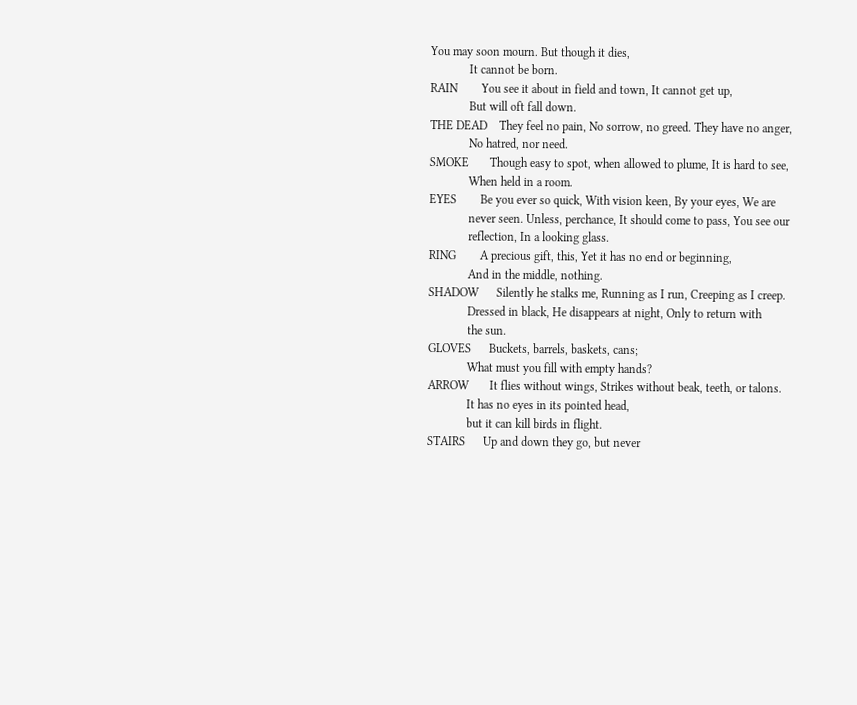You may soon mourn. But though it dies,
             It cannot be born.
RAIN        You see it about in field and town, It cannot get up,
             But will oft fall down.
THE DEAD    They feel no pain, No sorrow, no greed. They have no anger,
             No hatred, nor need.
SMOKE       Though easy to spot, when allowed to plume, It is hard to see,
             When held in a room.
EYES        Be you ever so quick, With vision keen, By your eyes, We are
             never seen. Unless, perchance, It should come to pass, You see our
             reflection, In a looking glass.
RING        A precious gift, this, Yet it has no end or beginning,
             And in the middle, nothing.
SHADOW      Silently he stalks me, Running as I run, Creeping as I creep.
             Dressed in black, He disappears at night, Only to return with
             the sun.
GLOVES      Buckets, barrels, baskets, cans;
             What must you fill with empty hands?
ARROW       It flies without wings, Strikes without beak, teeth, or talons.
             It has no eyes in its pointed head,
             but it can kill birds in flight.
STAIRS      Up and down they go, but never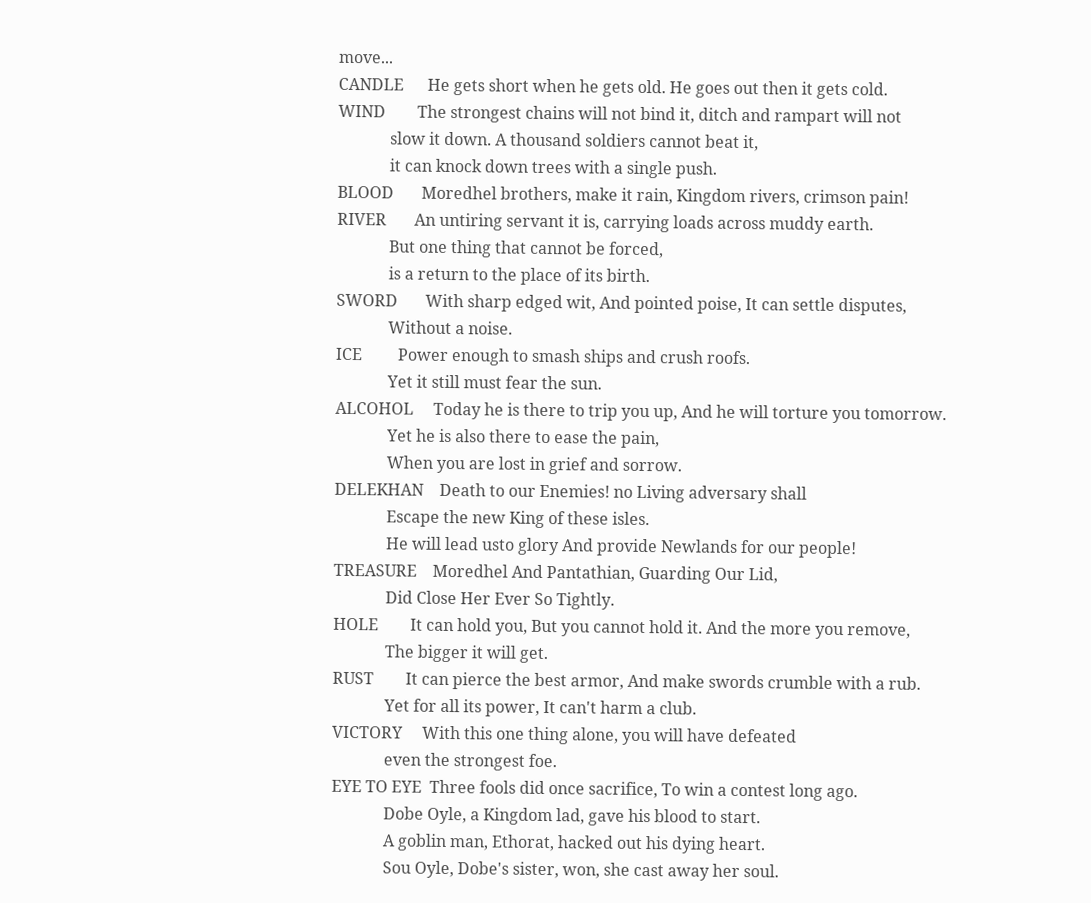move...
CANDLE      He gets short when he gets old. He goes out then it gets cold.
WIND        The strongest chains will not bind it, ditch and rampart will not
             slow it down. A thousand soldiers cannot beat it,
             it can knock down trees with a single push.
BLOOD       Moredhel brothers, make it rain, Kingdom rivers, crimson pain!
RIVER       An untiring servant it is, carrying loads across muddy earth.
             But one thing that cannot be forced,
             is a return to the place of its birth.
SWORD       With sharp edged wit, And pointed poise, It can settle disputes,
             Without a noise.
ICE         Power enough to smash ships and crush roofs.
             Yet it still must fear the sun.
ALCOHOL     Today he is there to trip you up, And he will torture you tomorrow.
             Yet he is also there to ease the pain,
             When you are lost in grief and sorrow.
DELEKHAN    Death to our Enemies! no Living adversary shall
             Escape the new King of these isles.
             He will lead usto glory And provide Newlands for our people!
TREASURE    Moredhel And Pantathian, Guarding Our Lid,
             Did Close Her Ever So Tightly.
HOLE        It can hold you, But you cannot hold it. And the more you remove,
             The bigger it will get.
RUST        It can pierce the best armor, And make swords crumble with a rub.
             Yet for all its power, It can't harm a club.
VICTORY     With this one thing alone, you will have defeated
             even the strongest foe.
EYE TO EYE  Three fools did once sacrifice, To win a contest long ago.
             Dobe Oyle, a Kingdom lad, gave his blood to start.
             A goblin man, Ethorat, hacked out his dying heart.
             Sou Oyle, Dobe's sister, won, she cast away her soul.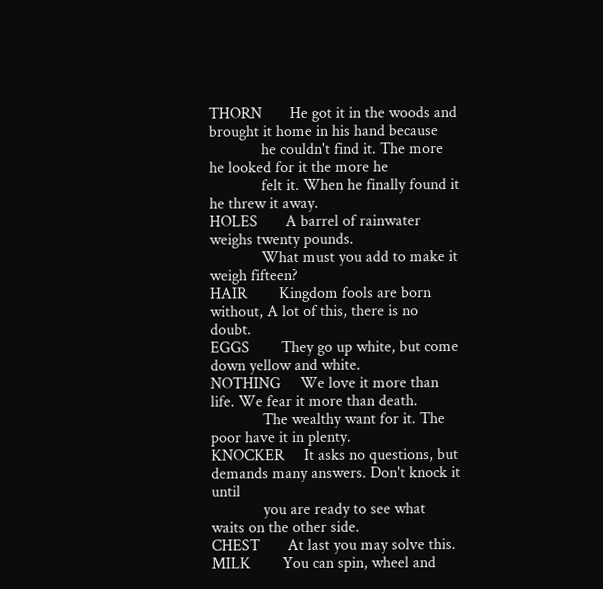THORN       He got it in the woods and brought it home in his hand because
             he couldn't find it. The more he looked for it the more he
             felt it. When he finally found it he threw it away.
HOLES       A barrel of rainwater weighs twenty pounds.
             What must you add to make it weigh fifteen?
HAIR        Kingdom fools are born without, A lot of this, there is no doubt.
EGGS        They go up white, but come down yellow and white.
NOTHING     We love it more than life. We fear it more than death.
             The wealthy want for it. The poor have it in plenty.
KNOCKER     It asks no questions, but demands many answers. Don't knock it until
             you are ready to see what waits on the other side.
CHEST       At last you may solve this.
MILK        You can spin, wheel and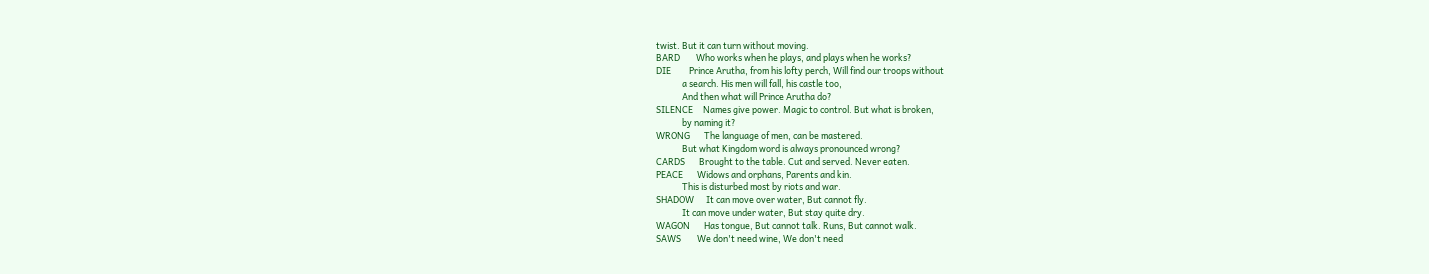twist. But it can turn without moving.
BARD        Who works when he plays, and plays when he works?
DIE         Prince Arutha, from his lofty perch, Will find our troops without
             a search. His men will fall, his castle too,
             And then what will Prince Arutha do?
SILENCE     Names give power. Magic to control. But what is broken,
             by naming it?
WRONG       The language of men, can be mastered.
             But what Kingdom word is always pronounced wrong?
CARDS       Brought to the table. Cut and served. Never eaten.
PEACE       Widows and orphans, Parents and kin.
             This is disturbed most by riots and war.
SHADOW      It can move over water, But cannot fly.
             It can move under water, But stay quite dry.
WAGON       Has tongue, But cannot talk. Runs, But cannot walk.
SAWS        We don't need wine, We don't need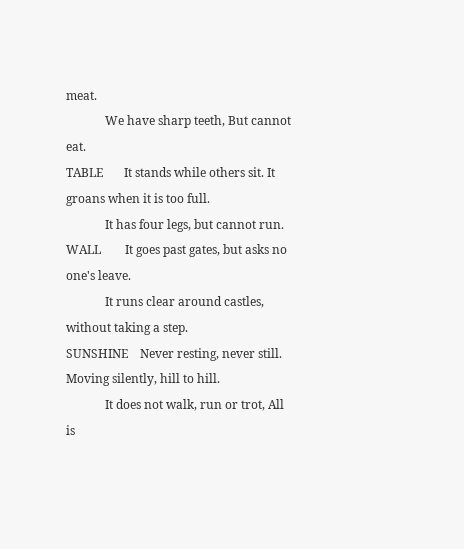meat.
             We have sharp teeth, But cannot eat.
TABLE       It stands while others sit. It groans when it is too full.
             It has four legs, but cannot run.
WALL        It goes past gates, but asks no one's leave.
             It runs clear around castles, without taking a step.
SUNSHINE    Never resting, never still. Moving silently, hill to hill.
             It does not walk, run or trot, All is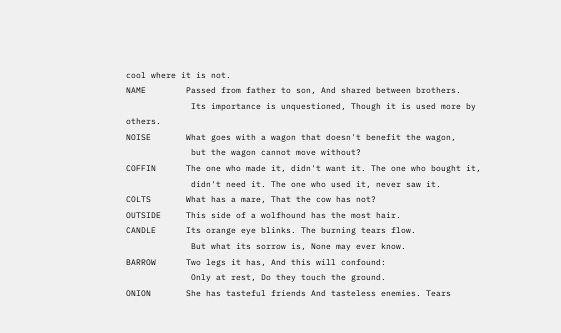cool where it is not.
NAME        Passed from father to son, And shared between brothers.
             Its importance is unquestioned, Though it is used more by others.
NOISE       What goes with a wagon that doesn't benefit the wagon,
             but the wagon cannot move without?
COFFIN      The one who made it, didn't want it. The one who bought it,
             didn't need it. The one who used it, never saw it.
COLTS       What has a mare, That the cow has not?
OUTSIDE     This side of a wolfhound has the most hair.
CANDLE      Its orange eye blinks. The burning tears flow.
             But what its sorrow is, None may ever know.
BARROW      Two legs it has, And this will confound:
             Only at rest, Do they touch the ground.
ONION       She has tasteful friends And tasteless enemies. Tears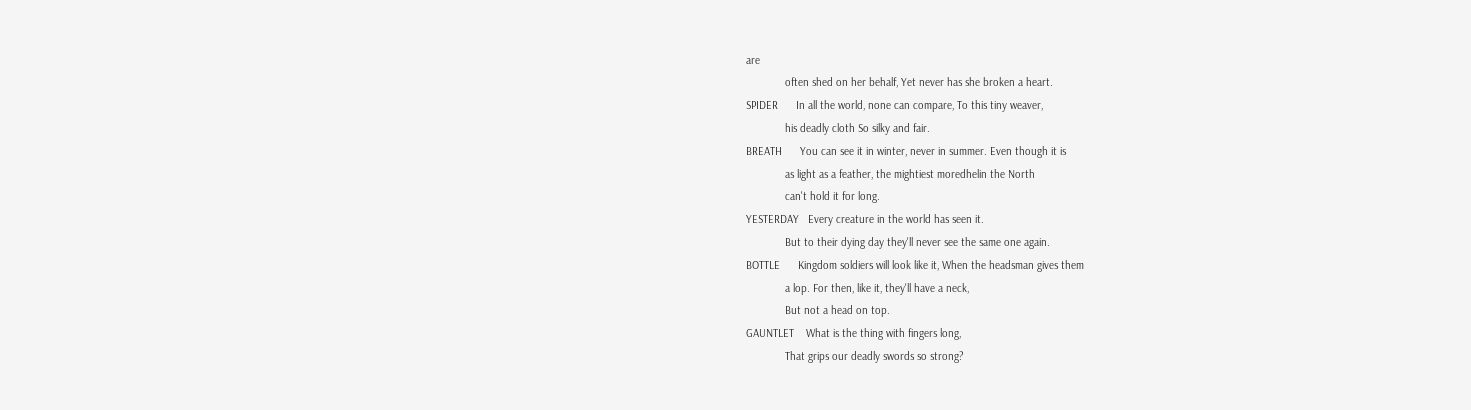are
             often shed on her behalf, Yet never has she broken a heart.
SPIDER      In all the world, none can compare, To this tiny weaver,
             his deadly cloth So silky and fair.
BREATH      You can see it in winter, never in summer. Even though it is
             as light as a feather, the mightiest moredhelin the North
             can't hold it for long.
YESTERDAY   Every creature in the world has seen it.
             But to their dying day they'll never see the same one again.
BOTTLE      Kingdom soldiers will look like it, When the headsman gives them
             a lop. For then, like it, they'll have a neck,
             But not a head on top.
GAUNTLET    What is the thing with fingers long,
             That grips our deadly swords so strong?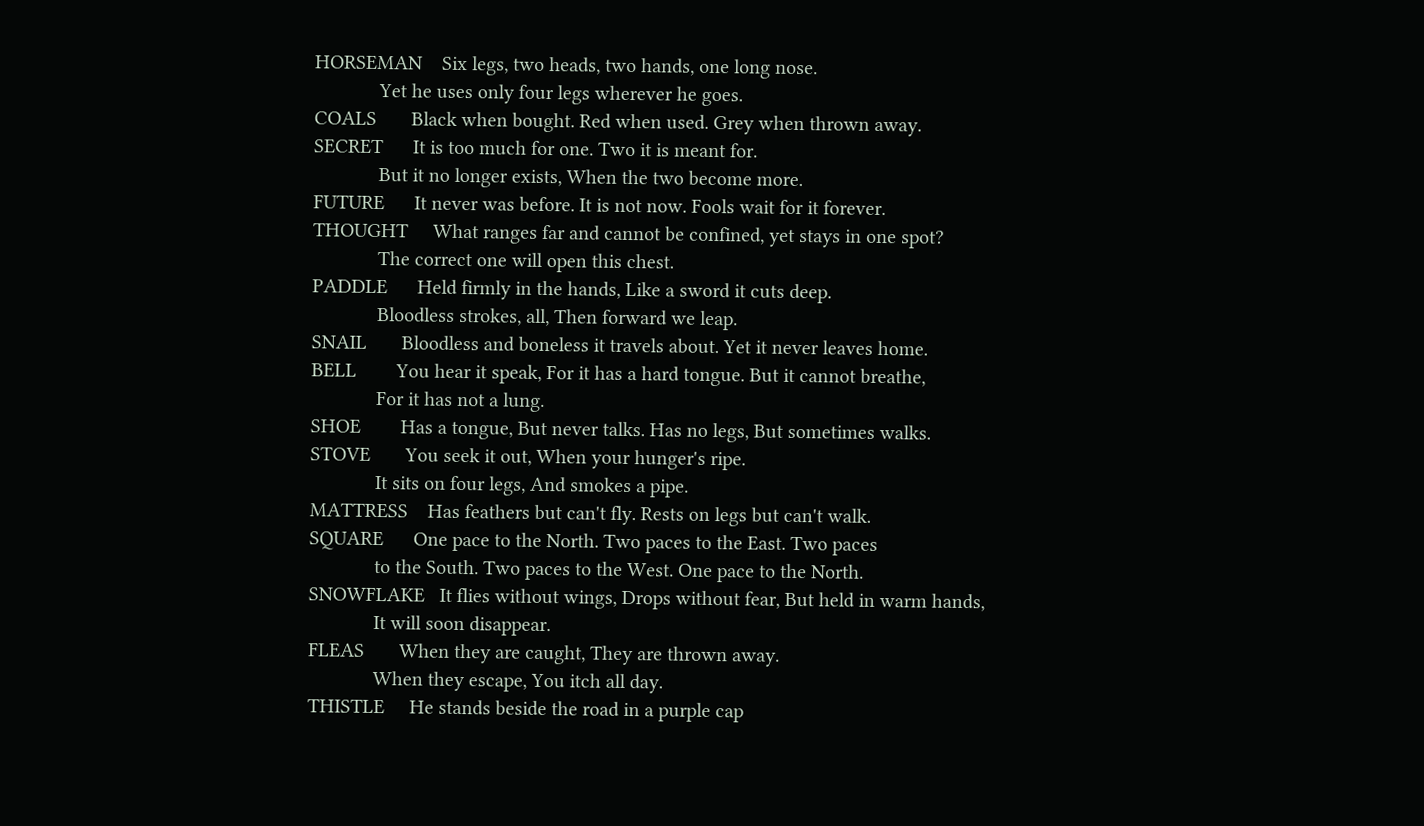HORSEMAN    Six legs, two heads, two hands, one long nose.
             Yet he uses only four legs wherever he goes.
COALS       Black when bought. Red when used. Grey when thrown away.
SECRET      It is too much for one. Two it is meant for.
             But it no longer exists, When the two become more.
FUTURE      It never was before. It is not now. Fools wait for it forever.
THOUGHT     What ranges far and cannot be confined, yet stays in one spot?
             The correct one will open this chest.
PADDLE      Held firmly in the hands, Like a sword it cuts deep.
             Bloodless strokes, all, Then forward we leap.
SNAIL       Bloodless and boneless it travels about. Yet it never leaves home.
BELL        You hear it speak, For it has a hard tongue. But it cannot breathe,
             For it has not a lung.
SHOE        Has a tongue, But never talks. Has no legs, But sometimes walks.
STOVE       You seek it out, When your hunger's ripe.
             It sits on four legs, And smokes a pipe.
MATTRESS    Has feathers but can't fly. Rests on legs but can't walk.
SQUARE      One pace to the North. Two paces to the East. Two paces
             to the South. Two paces to the West. One pace to the North.
SNOWFLAKE   It flies without wings, Drops without fear, But held in warm hands,
             It will soon disappear.
FLEAS       When they are caught, They are thrown away.
             When they escape, You itch all day.
THISTLE     He stands beside the road in a purple cap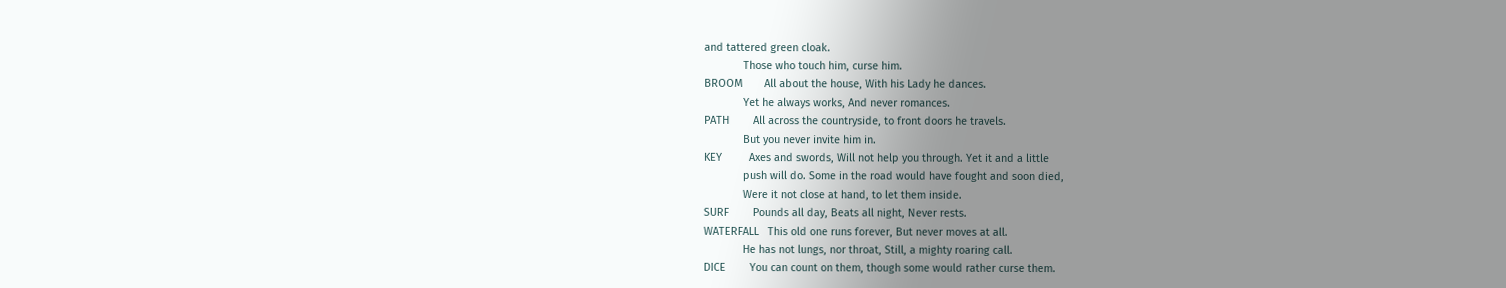and tattered green cloak.
             Those who touch him, curse him.
BROOM       All about the house, With his Lady he dances.
             Yet he always works, And never romances.
PATH        All across the countryside, to front doors he travels.
             But you never invite him in.
KEY         Axes and swords, Will not help you through. Yet it and a little
             push will do. Some in the road would have fought and soon died,
             Were it not close at hand, to let them inside.
SURF        Pounds all day, Beats all night, Never rests.
WATERFALL   This old one runs forever, But never moves at all.
             He has not lungs, nor throat, Still, a mighty roaring call.
DICE        You can count on them, though some would rather curse them.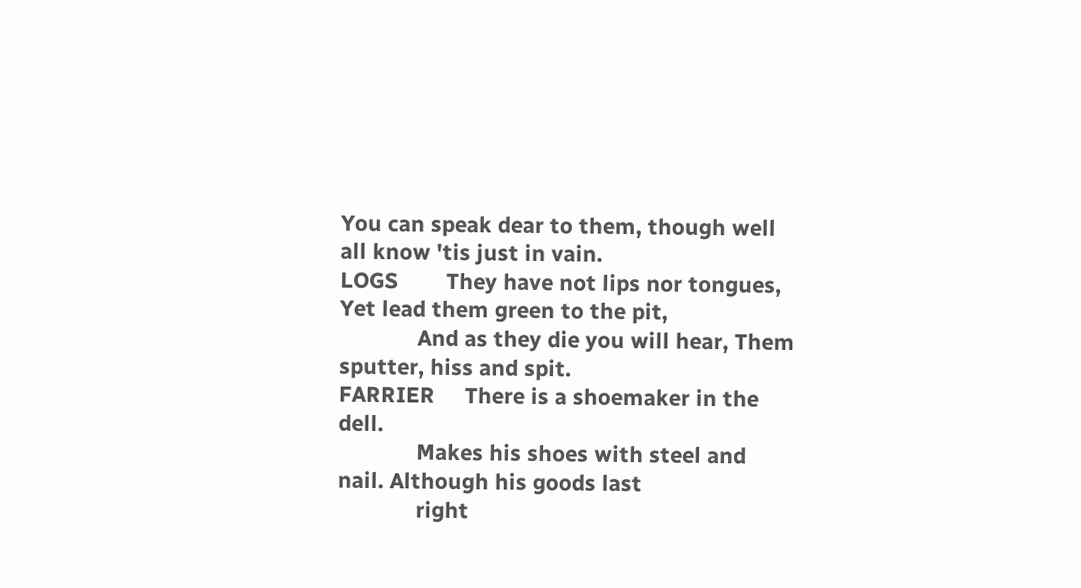You can speak dear to them, though well all know 'tis just in vain.
LOGS        They have not lips nor tongues, Yet lead them green to the pit,
             And as they die you will hear, Them sputter, hiss and spit.
FARRIER     There is a shoemaker in the dell.
             Makes his shoes with steel and nail. Although his goods last
             right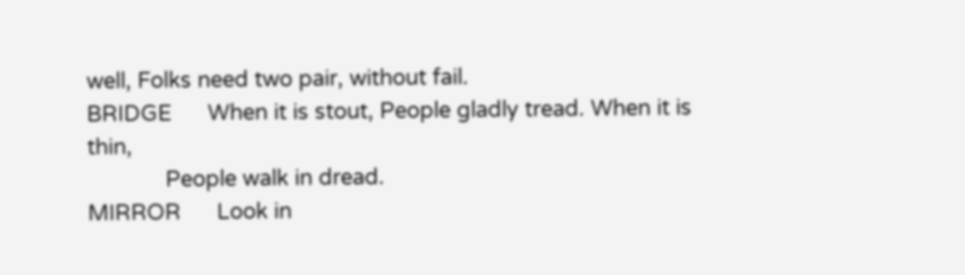well, Folks need two pair, without fail.
BRIDGE      When it is stout, People gladly tread. When it is thin,
             People walk in dread.
MIRROR      Look in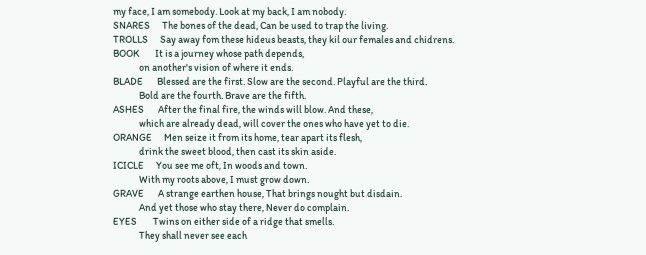my face, I am somebody. Look at my back, I am nobody.
SNARES      The bones of the dead, Can be used to trap the living.
TROLLS      Say away fom these hideus beasts, they kil our females and chidrens.
BOOK        It is a journey whose path depends,
             on another's vision of where it ends.
BLADE       Blessed are the first. Slow are the second. Playful are the third.
             Bold are the fourth. Brave are the fifth.
ASHES       After the final fire, the winds will blow. And these,
             which are already dead, will cover the ones who have yet to die.
ORANGE      Men seize it from its home, tear apart its flesh,
             drink the sweet blood, then cast its skin aside.
ICICLE      You see me oft, In woods and town.
             With my roots above, I must grow down.
GRAVE       A strange earthen house, That brings nought but disdain.
             And yet those who stay there, Never do complain.
EYES        Twins on either side of a ridge that smells.
             They shall never see each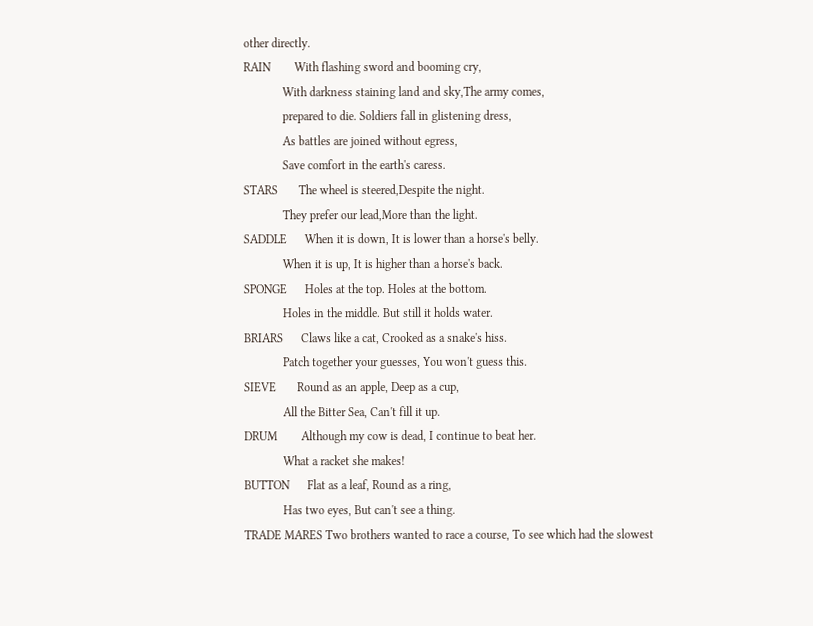other directly.
RAIN        With flashing sword and booming cry,
             With darkness staining land and sky,The army comes,
             prepared to die. Soldiers fall in glistening dress,
             As battles are joined without egress,
             Save comfort in the earth's caress.
STARS       The wheel is steered,Despite the night.
             They prefer our lead,More than the light.
SADDLE      When it is down, It is lower than a horse's belly.
             When it is up, It is higher than a horse's back.
SPONGE      Holes at the top. Holes at the bottom.
             Holes in the middle. But still it holds water.
BRIARS      Claws like a cat, Crooked as a snake's hiss.
             Patch together your guesses, You won't guess this.
SIEVE       Round as an apple, Deep as a cup,
             All the Bitter Sea, Can't fill it up.
DRUM        Although my cow is dead, I continue to beat her.
             What a racket she makes!
BUTTON      Flat as a leaf, Round as a ring,
             Has two eyes, But can't see a thing.
TRADE MARES Two brothers wanted to race a course, To see which had the slowest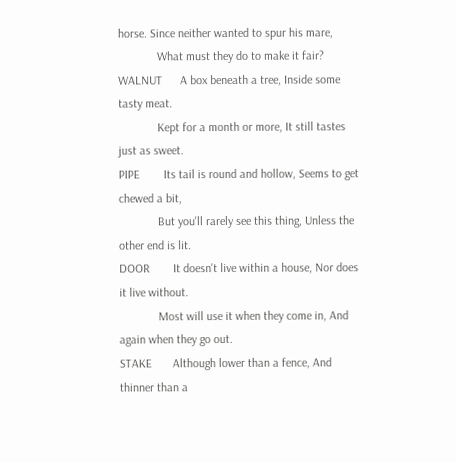horse. Since neither wanted to spur his mare,
             What must they do to make it fair?
WALNUT      A box beneath a tree, Inside some tasty meat.
             Kept for a month or more, It still tastes just as sweet.
PIPE        Its tail is round and hollow, Seems to get chewed a bit,
             But you'll rarely see this thing, Unless the other end is lit.
DOOR        It doesn't live within a house, Nor does it live without.
             Most will use it when they come in, And again when they go out.
STAKE       Although lower than a fence, And thinner than a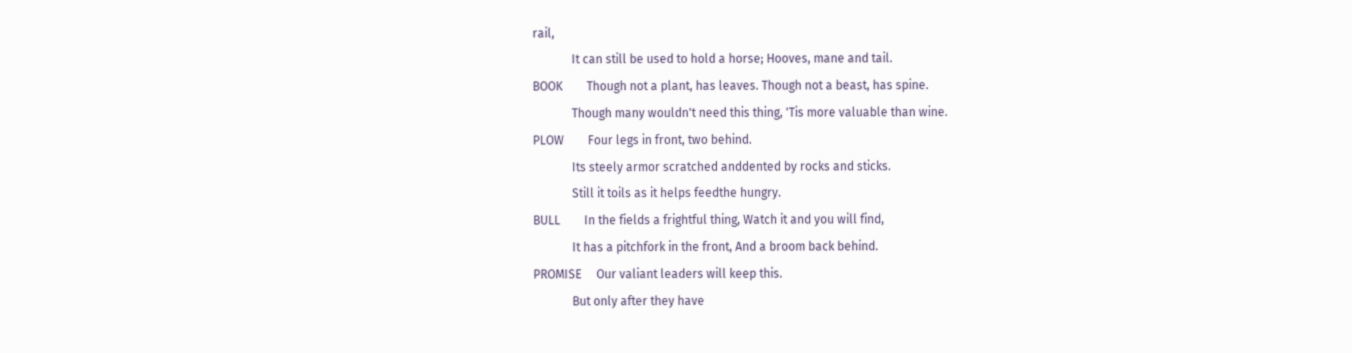rail,
             It can still be used to hold a horse; Hooves, mane and tail.
BOOK        Though not a plant, has leaves. Though not a beast, has spine.
             Though many wouldn't need this thing, 'Tis more valuable than wine.
PLOW        Four legs in front, two behind.
             Its steely armor scratched anddented by rocks and sticks.
             Still it toils as it helps feedthe hungry.
BULL        In the fields a frightful thing, Watch it and you will find,
             It has a pitchfork in the front, And a broom back behind.
PROMISE     Our valiant leaders will keep this.
             But only after they have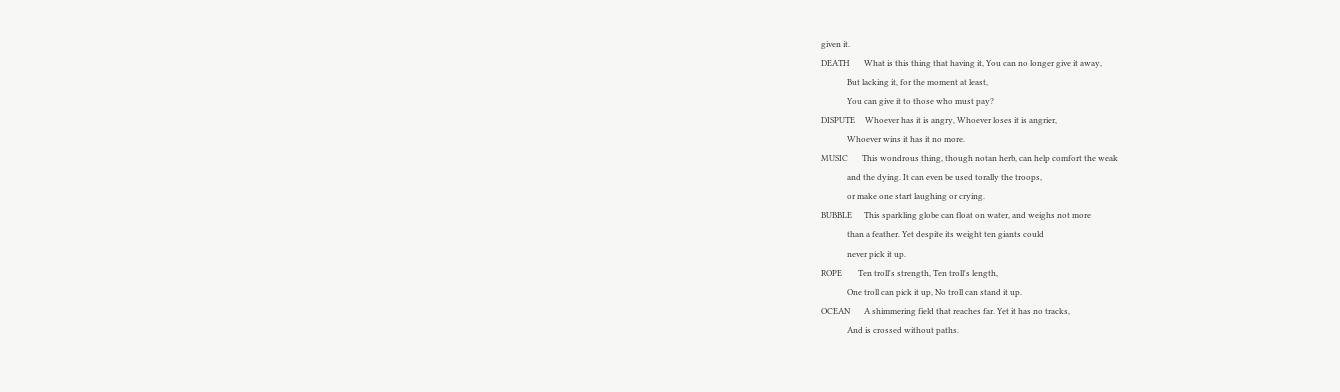given it.
DEATH       What is this thing that having it, You can no longer give it away,
             But lacking it, for the moment at least,
             You can give it to those who must pay?
DISPUTE     Whoever has it is angry, Whoever loses it is angrier,
             Whoever wins it has it no more.
MUSIC       This wondrous thing, though notan herb, can help comfort the weak
             and the dying. It can even be used torally the troops,
             or make one start laughing or crying.
BUBBLE      This sparkling globe can float on water, and weighs not more
             than a feather. Yet despite its weight ten giants could
             never pick it up.
ROPE        Ten troll's strength, Ten troll's length,
             One troll can pick it up, No troll can stand it up.
OCEAN       A shimmering field that reaches far. Yet it has no tracks,
             And is crossed without paths.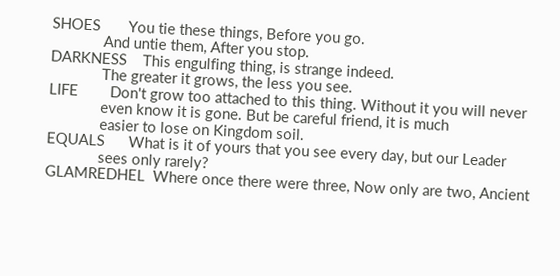SHOES       You tie these things, Before you go.
             And untie them, After you stop.
DARKNESS    This engulfing thing, is strange indeed.
             The greater it grows, the less you see.
LIFE        Don't grow too attached to this thing. Without it you will never
             even know it is gone. But be careful friend, it is much
             easier to lose on Kingdom soil.
EQUALS      What is it of yours that you see every day, but our Leader
             sees only rarely?
GLAMREDHEL  Where once there were three, Now only are two, Ancient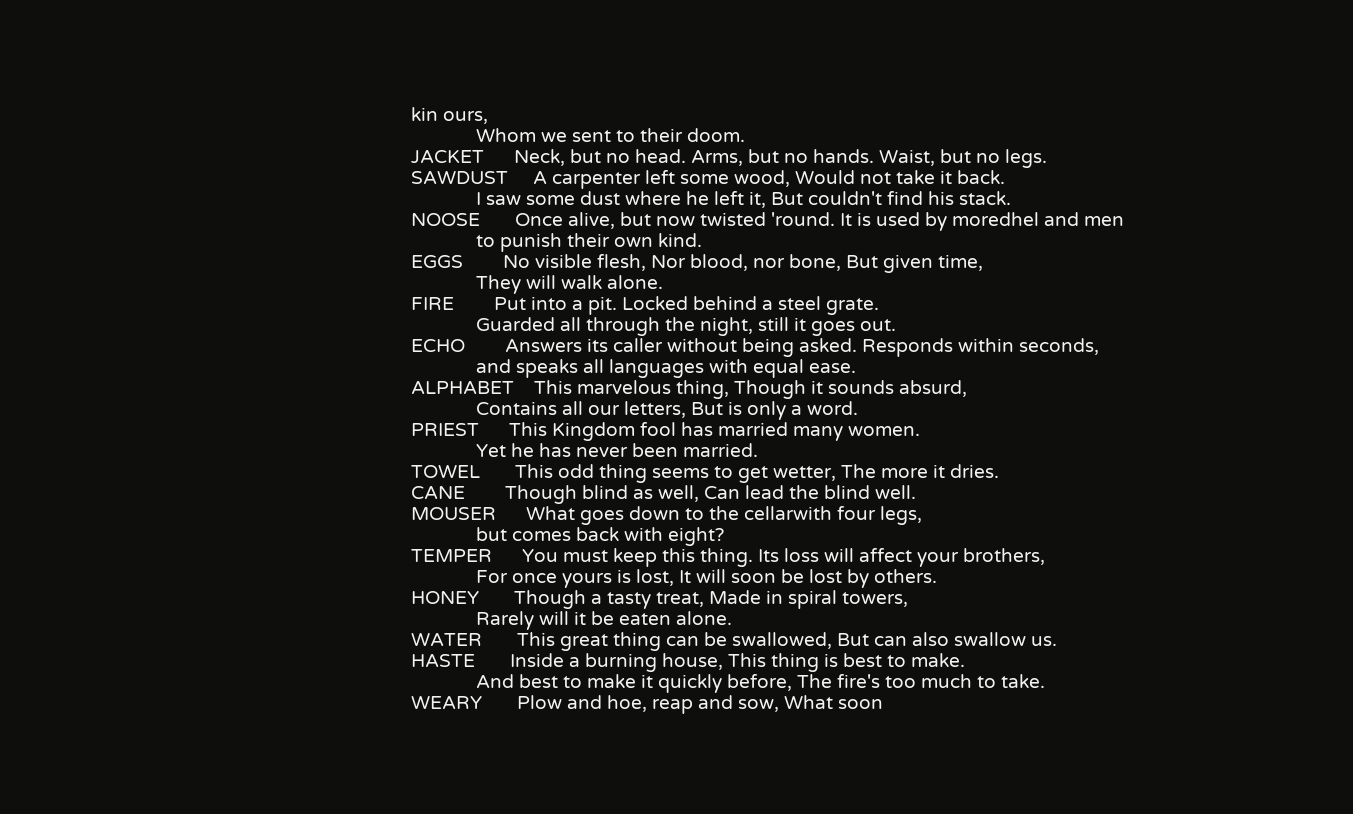kin ours,
             Whom we sent to their doom.
JACKET      Neck, but no head. Arms, but no hands. Waist, but no legs.
SAWDUST     A carpenter left some wood, Would not take it back.
             I saw some dust where he left it, But couldn't find his stack.
NOOSE       Once alive, but now twisted 'round. It is used by moredhel and men
             to punish their own kind.
EGGS        No visible flesh, Nor blood, nor bone, But given time,
             They will walk alone.
FIRE        Put into a pit. Locked behind a steel grate.
             Guarded all through the night, still it goes out.
ECHO        Answers its caller without being asked. Responds within seconds,
             and speaks all languages with equal ease.
ALPHABET    This marvelous thing, Though it sounds absurd,
             Contains all our letters, But is only a word.
PRIEST      This Kingdom fool has married many women.
             Yet he has never been married.
TOWEL       This odd thing seems to get wetter, The more it dries.
CANE        Though blind as well, Can lead the blind well.
MOUSER      What goes down to the cellarwith four legs,
             but comes back with eight?
TEMPER      You must keep this thing. Its loss will affect your brothers,
             For once yours is lost, It will soon be lost by others.
HONEY       Though a tasty treat, Made in spiral towers,
             Rarely will it be eaten alone.
WATER       This great thing can be swallowed, But can also swallow us.
HASTE       Inside a burning house, This thing is best to make.
             And best to make it quickly before, The fire's too much to take.
WEARY       Plow and hoe, reap and sow, What soon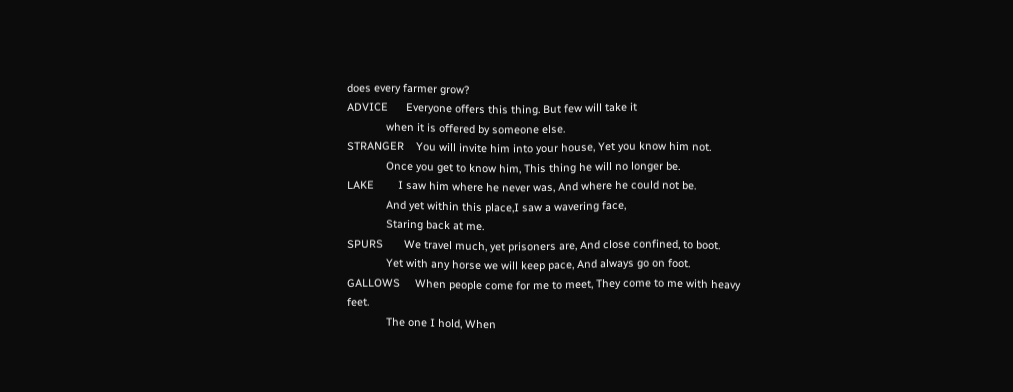does every farmer grow?
ADVICE      Everyone offers this thing. But few will take it
             when it is offered by someone else.
STRANGER    You will invite him into your house, Yet you know him not.
             Once you get to know him, This thing he will no longer be.
LAKE        I saw him where he never was, And where he could not be.
             And yet within this place,I saw a wavering face,
             Staring back at me.
SPURS       We travel much, yet prisoners are, And close confined, to boot.
             Yet with any horse we will keep pace, And always go on foot.
GALLOWS     When people come for me to meet, They come to me with heavy feet.
             The one I hold, When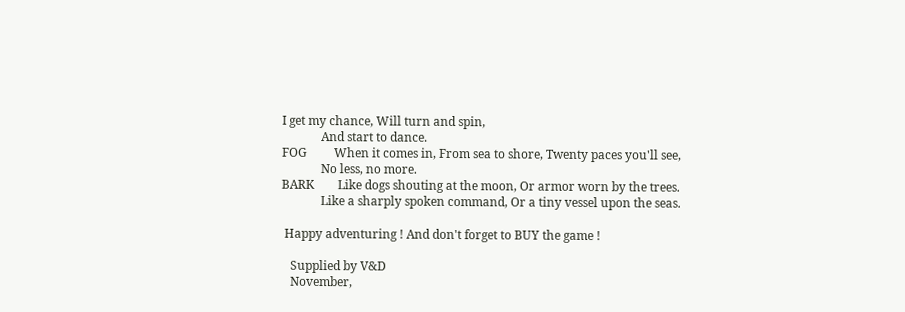I get my chance, Will turn and spin,
             And start to dance.
FOG         When it comes in, From sea to shore, Twenty paces you'll see,
             No less, no more.
BARK        Like dogs shouting at the moon, Or armor worn by the trees.
             Like a sharply spoken command, Or a tiny vessel upon the seas.

 Happy adventuring ! And don't forget to BUY the game !

   Supplied by V&D
   November,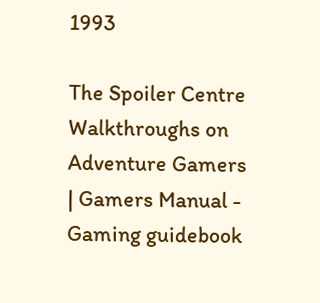1993

The Spoiler Centre
Walkthroughs on Adventure Gamers
| Gamers Manual - Gaming guidebook